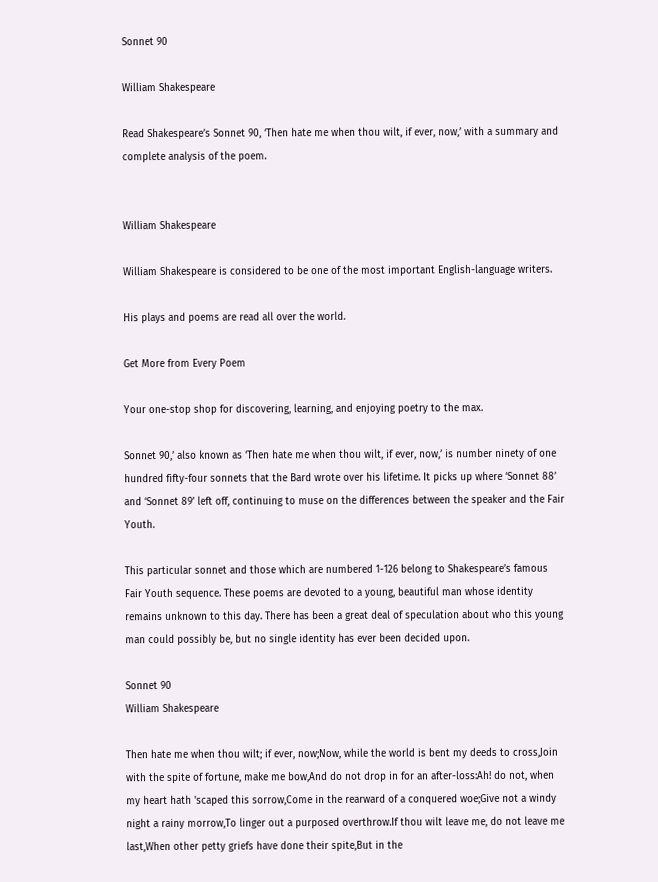Sonnet 90

William Shakespeare

Read Shakespeare’s Sonnet 90, ‘Then hate me when thou wilt, if ever, now,’ with a summary and complete analysis of the poem.


William Shakespeare

William Shakespeare is considered to be one of the most important English-language writers.

His plays and poems are read all over the world.

Get More from Every Poem

Your one-stop shop for discovering, learning, and enjoying poetry to the max.

Sonnet 90,’ also known as ‘Then hate me when thou wilt, if ever, now,’ is number ninety of one hundred fifty-four sonnets that the Bard wrote over his lifetime. It picks up where ‘Sonnet 88’ and ‘Sonnet 89’ left off, continuing to muse on the differences between the speaker and the Fair Youth.

This particular sonnet and those which are numbered 1-126 belong to Shakespeare’s famous Fair Youth sequence. These poems are devoted to a young, beautiful man whose identity remains unknown to this day. There has been a great deal of speculation about who this young man could possibly be, but no single identity has ever been decided upon.

Sonnet 90
William Shakespeare

Then hate me when thou wilt; if ever, now;Now, while the world is bent my deeds to cross,Join with the spite of fortune, make me bow,And do not drop in for an after-loss:Ah! do not, when my heart hath 'scaped this sorrow,Come in the rearward of a conquered woe;Give not a windy night a rainy morrow,To linger out a purposed overthrow.If thou wilt leave me, do not leave me last,When other petty griefs have done their spite,But in the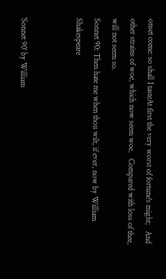onset come: so shall I tasteAt first the very worst of fortune's might;   And other strains of woe, which now seem woe,   Compared with loss of thee, will not seem so.
Sonnet 90: Then hate me when thou wilt, if ever, now by William Shakespeare


‘Sonnet 90′ by William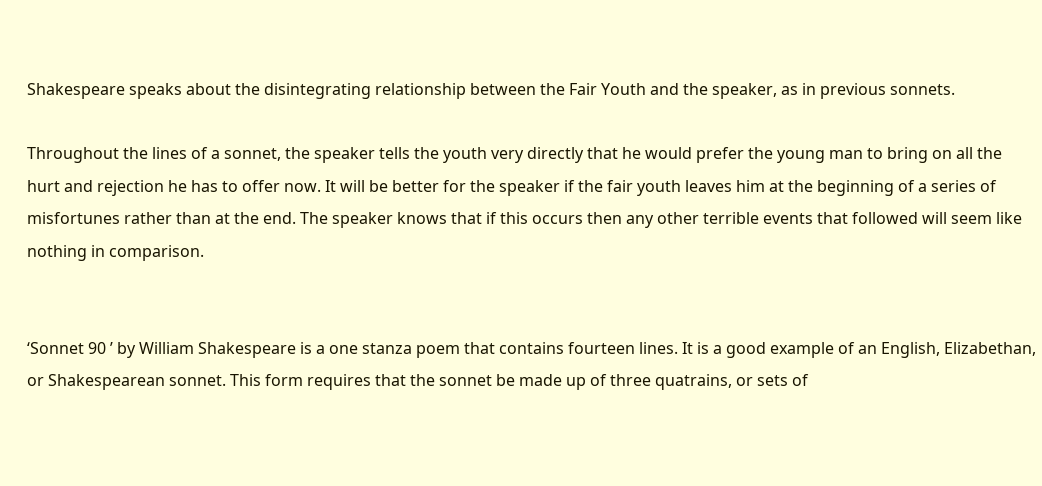Shakespeare speaks about the disintegrating relationship between the Fair Youth and the speaker, as in previous sonnets.

Throughout the lines of a sonnet, the speaker tells the youth very directly that he would prefer the young man to bring on all the hurt and rejection he has to offer now. It will be better for the speaker if the fair youth leaves him at the beginning of a series of misfortunes rather than at the end. The speaker knows that if this occurs then any other terrible events that followed will seem like nothing in comparison.


‘Sonnet 90 ’ by William Shakespeare is a one stanza poem that contains fourteen lines. It is a good example of an English, Elizabethan, or Shakespearean sonnet. This form requires that the sonnet be made up of three quatrains, or sets of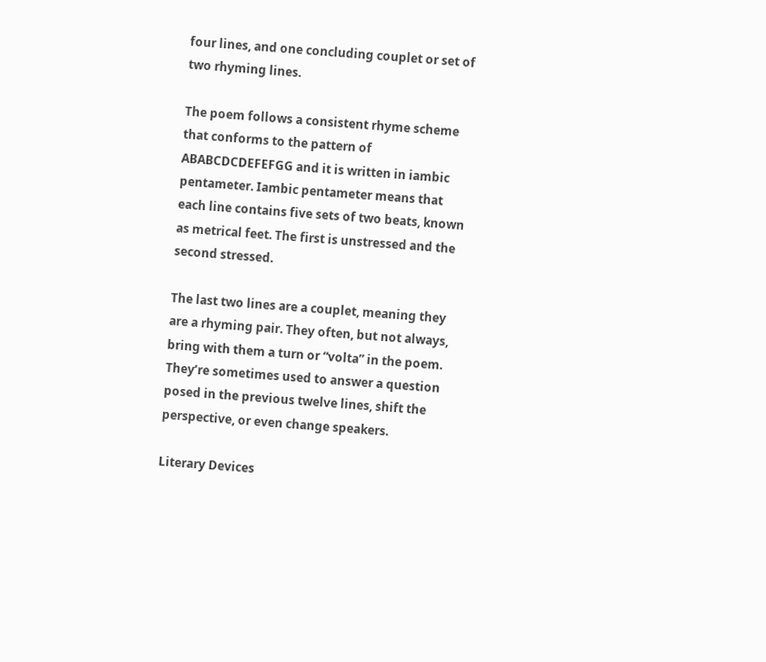four lines, and one concluding couplet or set of two rhyming lines.

The poem follows a consistent rhyme scheme that conforms to the pattern of ABABCDCDEFEFGG and it is written in iambic pentameter. Iambic pentameter means that each line contains five sets of two beats, known as metrical feet. The first is unstressed and the second stressed.

The last two lines are a couplet, meaning they are a rhyming pair. They often, but not always, bring with them a turn or “volta” in the poem. They’re sometimes used to answer a question posed in the previous twelve lines, shift the perspective, or even change speakers.

Literary Devices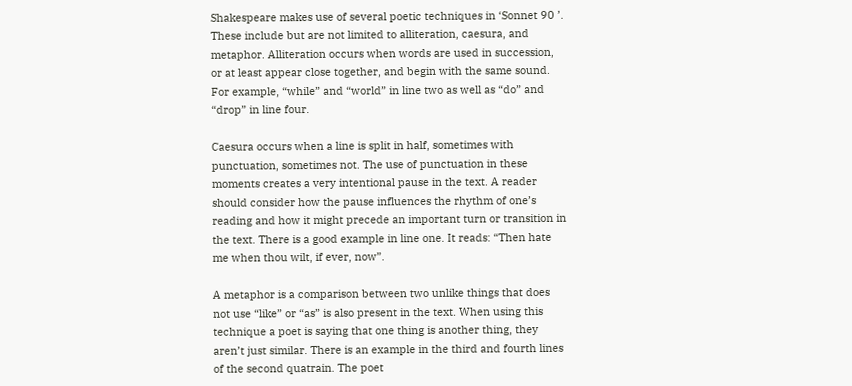Shakespeare makes use of several poetic techniques in ‘Sonnet 90 ’. These include but are not limited to alliteration, caesura, and metaphor. Alliteration occurs when words are used in succession, or at least appear close together, and begin with the same sound. For example, “while” and “world” in line two as well as “do” and “drop” in line four.

Caesura occurs when a line is split in half, sometimes with punctuation, sometimes not. The use of punctuation in these moments creates a very intentional pause in the text. A reader should consider how the pause influences the rhythm of one’s reading and how it might precede an important turn or transition in the text. There is a good example in line one. It reads: “Then hate me when thou wilt, if ever, now”.

A metaphor is a comparison between two unlike things that does not use “like” or “as” is also present in the text. When using this technique a poet is saying that one thing is another thing, they aren’t just similar. There is an example in the third and fourth lines of the second quatrain. The poet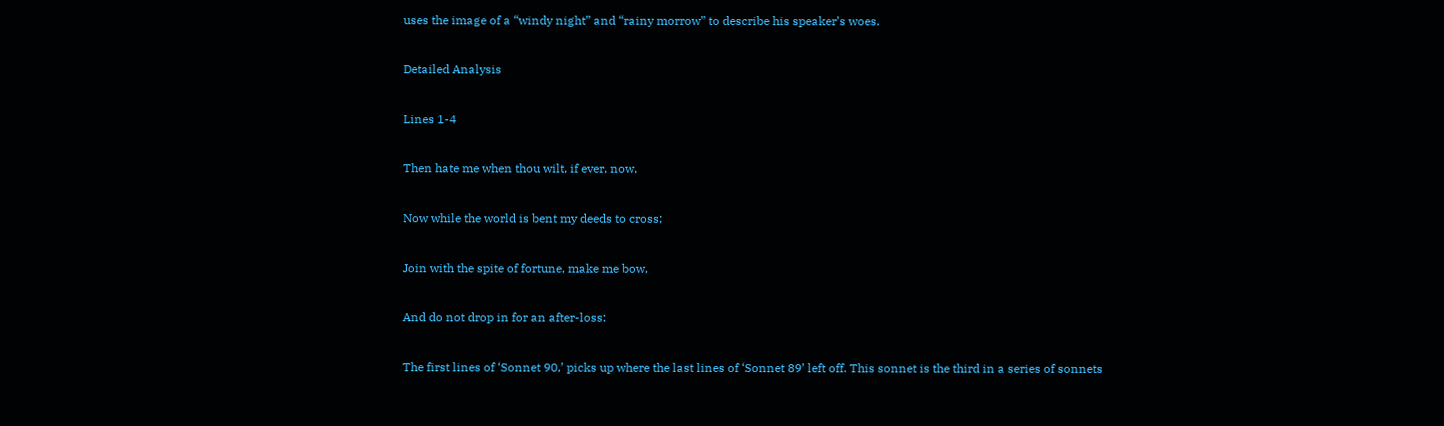uses the image of a “windy night” and “rainy morrow” to describe his speaker’s woes.

Detailed Analysis

Lines 1-4

Then hate me when thou wilt, if ever, now,

Now while the world is bent my deeds to cross;

Join with the spite of fortune, make me bow,

And do not drop in for an after-loss:

The first lines of ‘Sonnet 90,’ picks up where the last lines of ‘Sonnet 89’ left off. This sonnet is the third in a series of sonnets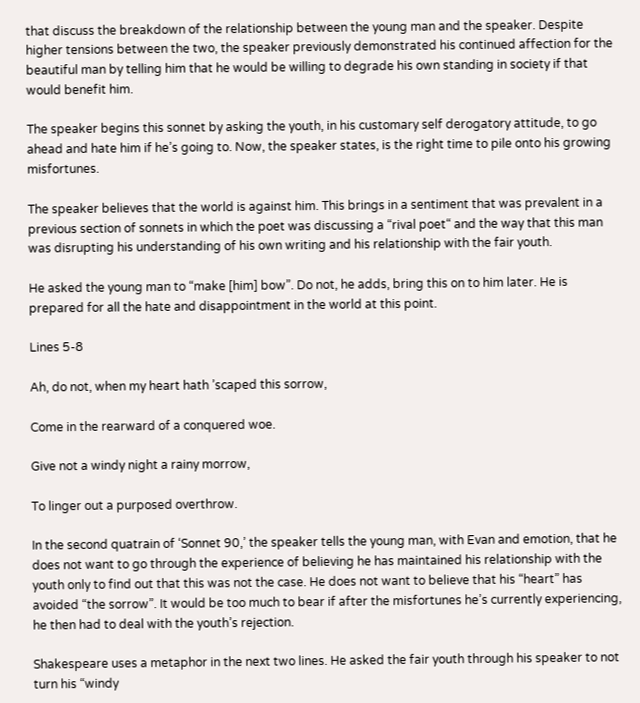that discuss the breakdown of the relationship between the young man and the speaker. Despite higher tensions between the two, the speaker previously demonstrated his continued affection for the beautiful man by telling him that he would be willing to degrade his own standing in society if that would benefit him.

The speaker begins this sonnet by asking the youth, in his customary self derogatory attitude, to go ahead and hate him if he’s going to. Now, the speaker states, is the right time to pile onto his growing misfortunes.

The speaker believes that the world is against him. This brings in a sentiment that was prevalent in a previous section of sonnets in which the poet was discussing a “rival poet“ and the way that this man was disrupting his understanding of his own writing and his relationship with the fair youth.

He asked the young man to “make [him] bow”. Do not, he adds, bring this on to him later. He is prepared for all the hate and disappointment in the world at this point.

Lines 5-8

Ah, do not, when my heart hath ’scaped this sorrow,

Come in the rearward of a conquered woe.

Give not a windy night a rainy morrow,

To linger out a purposed overthrow.

In the second quatrain of ‘Sonnet 90,’ the speaker tells the young man, with Evan and emotion, that he does not want to go through the experience of believing he has maintained his relationship with the youth only to find out that this was not the case. He does not want to believe that his “heart” has avoided “the sorrow”. It would be too much to bear if after the misfortunes he’s currently experiencing, he then had to deal with the youth’s rejection.

Shakespeare uses a metaphor in the next two lines. He asked the fair youth through his speaker to not turn his “windy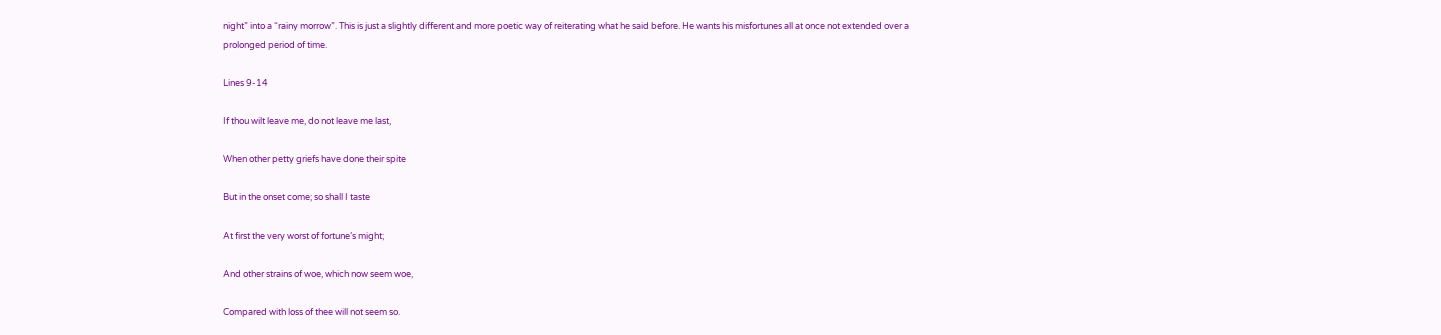night” into a “rainy morrow”. This is just a slightly different and more poetic way of reiterating what he said before. He wants his misfortunes all at once not extended over a prolonged period of time.

Lines 9-14

If thou wilt leave me, do not leave me last,

When other petty griefs have done their spite

But in the onset come; so shall I taste

At first the very worst of fortune’s might;

And other strains of woe, which now seem woe,

Compared with loss of thee will not seem so.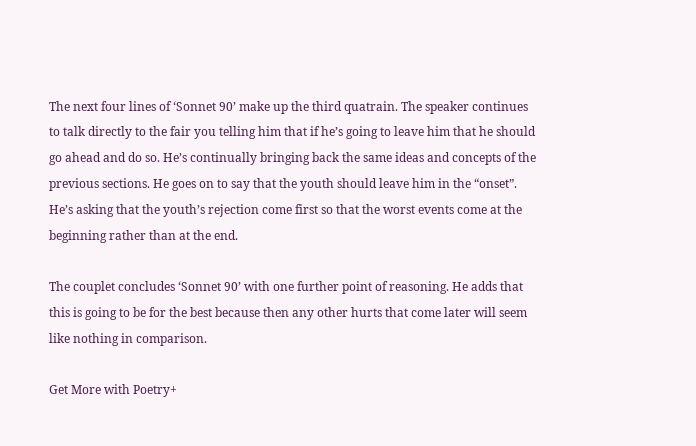The next four lines of ‘Sonnet 90’ make up the third quatrain. The speaker continues to talk directly to the fair you telling him that if he’s going to leave him that he should go ahead and do so. He’s continually bringing back the same ideas and concepts of the previous sections. He goes on to say that the youth should leave him in the “onset”. He’s asking that the youth’s rejection come first so that the worst events come at the beginning rather than at the end.

The couplet concludes ‘Sonnet 90’ with one further point of reasoning. He adds that this is going to be for the best because then any other hurts that come later will seem like nothing in comparison.

Get More with Poetry+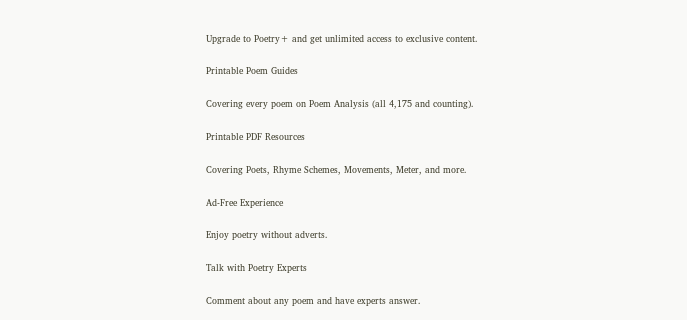Upgrade to Poetry+ and get unlimited access to exclusive content.

Printable Poem Guides

Covering every poem on Poem Analysis (all 4,175 and counting).

Printable PDF Resources

Covering Poets, Rhyme Schemes, Movements, Meter, and more.

Ad-Free Experience

Enjoy poetry without adverts.

Talk with Poetry Experts

Comment about any poem and have experts answer.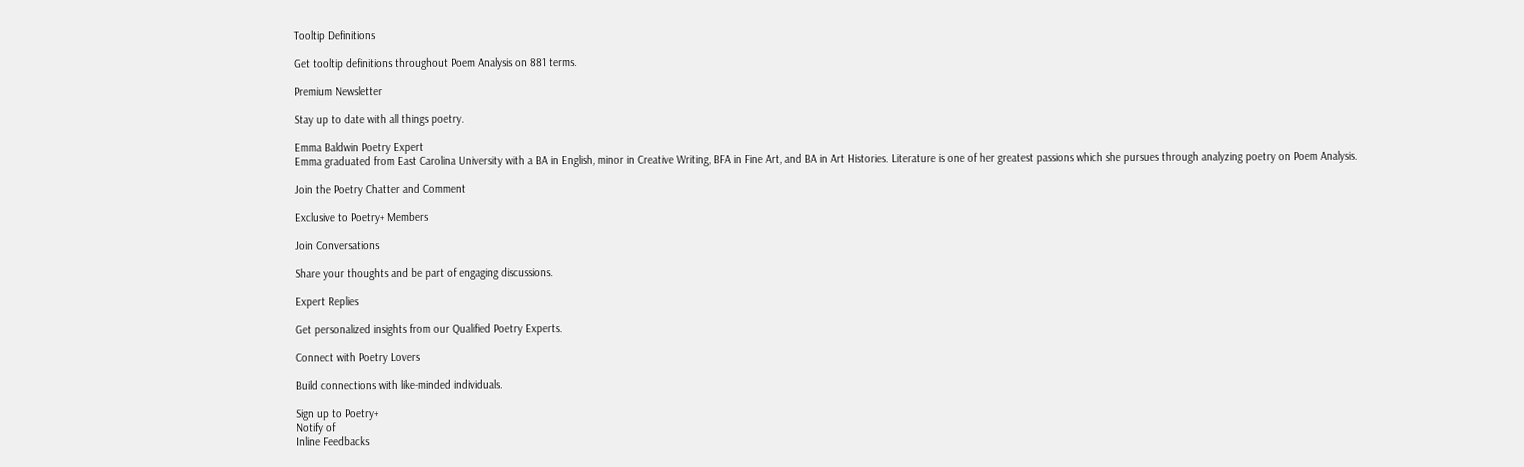Tooltip Definitions

Get tooltip definitions throughout Poem Analysis on 881 terms.

Premium Newsletter

Stay up to date with all things poetry.

Emma Baldwin Poetry Expert
Emma graduated from East Carolina University with a BA in English, minor in Creative Writing, BFA in Fine Art, and BA in Art Histories. Literature is one of her greatest passions which she pursues through analyzing poetry on Poem Analysis.

Join the Poetry Chatter and Comment

Exclusive to Poetry+ Members

Join Conversations

Share your thoughts and be part of engaging discussions.

Expert Replies

Get personalized insights from our Qualified Poetry Experts.

Connect with Poetry Lovers

Build connections with like-minded individuals.

Sign up to Poetry+
Notify of
Inline Feedbacks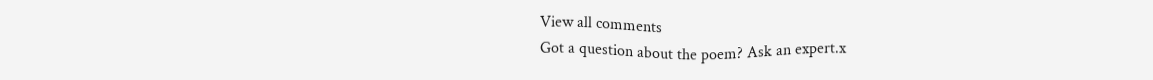View all comments
Got a question about the poem? Ask an expert.x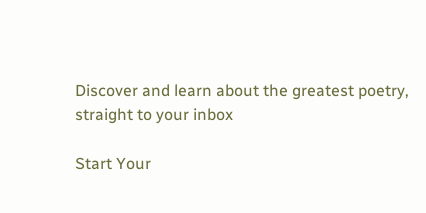Discover and learn about the greatest poetry, straight to your inbox

Start Your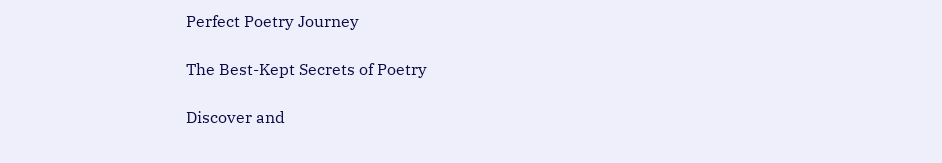Perfect Poetry Journey

The Best-Kept Secrets of Poetry

Discover and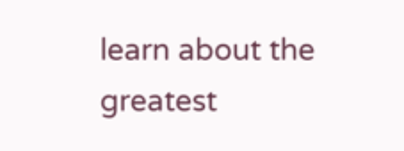learn about the greatest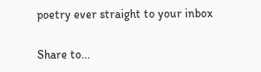poetry ever straight to your inbox

Share to...